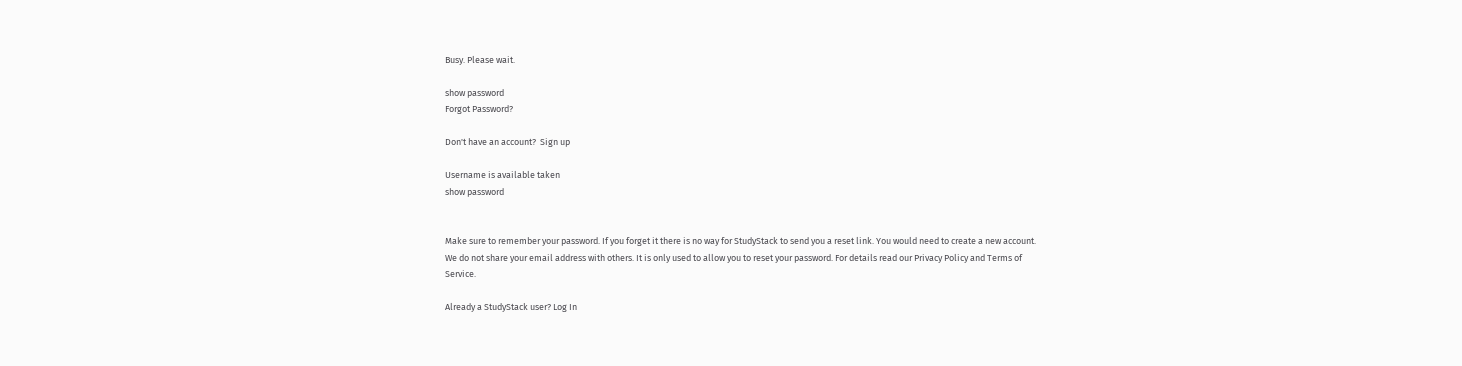Busy. Please wait.

show password
Forgot Password?

Don't have an account?  Sign up

Username is available taken
show password


Make sure to remember your password. If you forget it there is no way for StudyStack to send you a reset link. You would need to create a new account.
We do not share your email address with others. It is only used to allow you to reset your password. For details read our Privacy Policy and Terms of Service.

Already a StudyStack user? Log In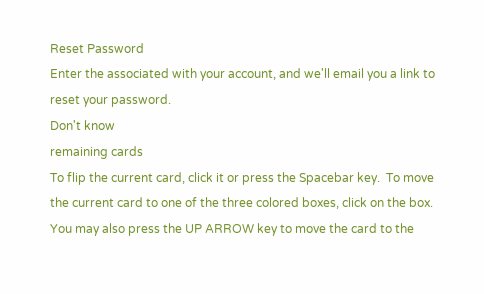Reset Password
Enter the associated with your account, and we'll email you a link to reset your password.
Don't know
remaining cards
To flip the current card, click it or press the Spacebar key.  To move the current card to one of the three colored boxes, click on the box.  You may also press the UP ARROW key to move the card to the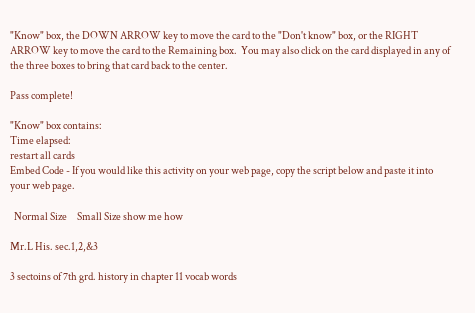"Know" box, the DOWN ARROW key to move the card to the "Don't know" box, or the RIGHT ARROW key to move the card to the Remaining box.  You may also click on the card displayed in any of the three boxes to bring that card back to the center.

Pass complete!

"Know" box contains:
Time elapsed:
restart all cards
Embed Code - If you would like this activity on your web page, copy the script below and paste it into your web page.

  Normal Size     Small Size show me how

Mr.L His. sec.1,2,&3

3 sectoins of 7th grd. history in chapter 11 vocab words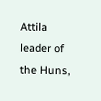Attila leader of the Huns,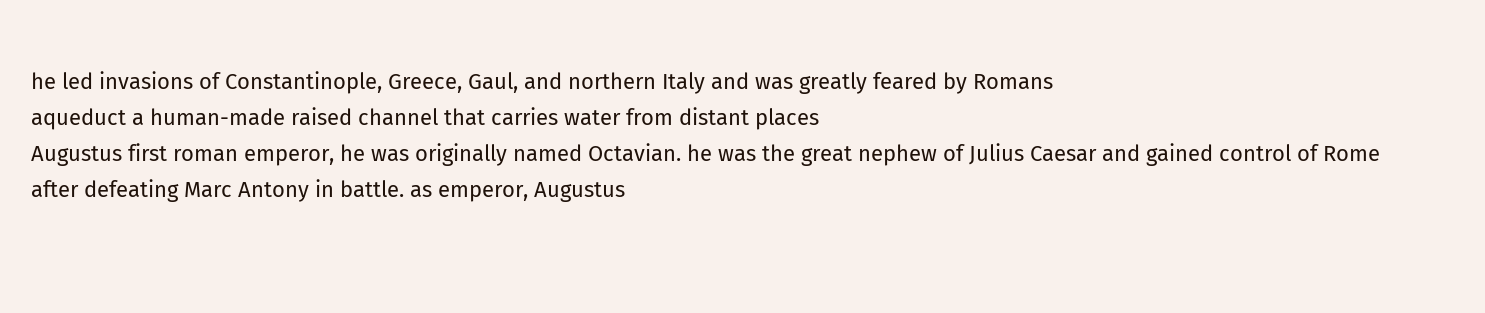he led invasions of Constantinople, Greece, Gaul, and northern Italy and was greatly feared by Romans
aqueduct a human-made raised channel that carries water from distant places
Augustus first roman emperor, he was originally named Octavian. he was the great nephew of Julius Caesar and gained control of Rome after defeating Marc Antony in battle. as emperor, Augustus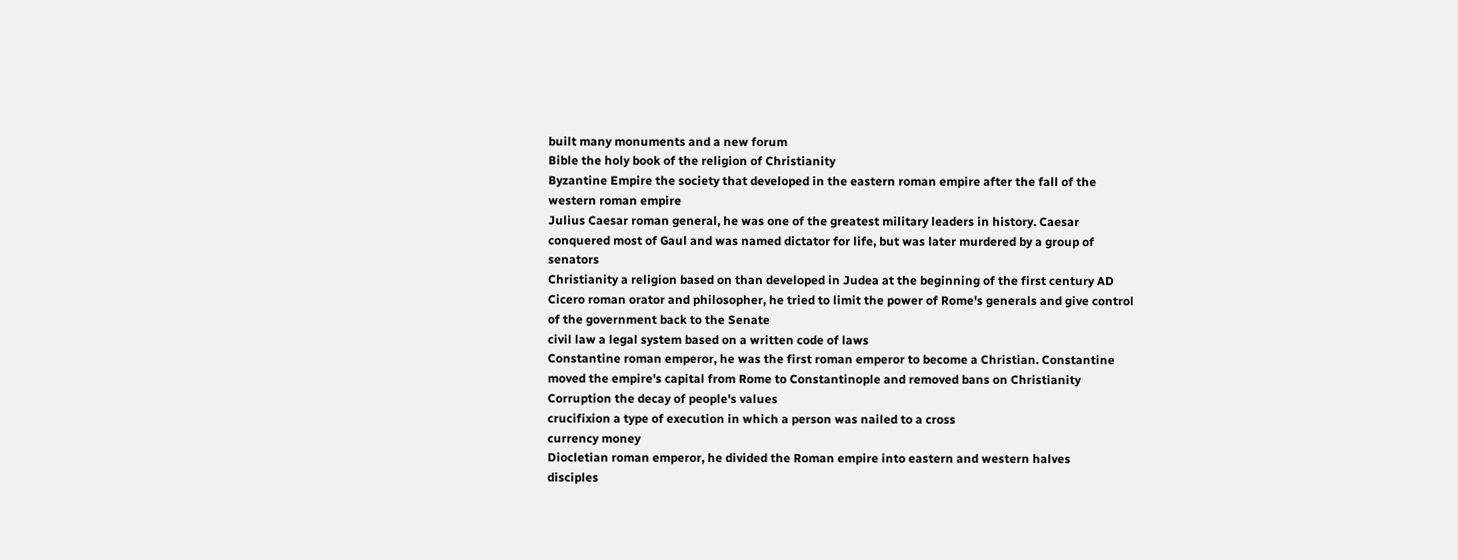built many monuments and a new forum
Bible the holy book of the religion of Christianity
Byzantine Empire the society that developed in the eastern roman empire after the fall of the western roman empire
Julius Caesar roman general, he was one of the greatest military leaders in history. Caesar conquered most of Gaul and was named dictator for life, but was later murdered by a group of senators
Christianity a religion based on than developed in Judea at the beginning of the first century AD
Cicero roman orator and philosopher, he tried to limit the power of Rome's generals and give control of the government back to the Senate
civil law a legal system based on a written code of laws
Constantine roman emperor, he was the first roman emperor to become a Christian. Constantine moved the empire's capital from Rome to Constantinople and removed bans on Christianity
Corruption the decay of people's values
crucifixion a type of execution in which a person was nailed to a cross
currency money
Diocletian roman emperor, he divided the Roman empire into eastern and western halves
disciples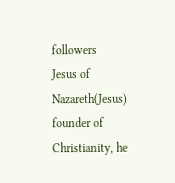followers
Jesus of Nazareth(Jesus) founder of Christianity, he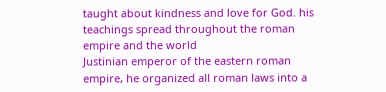taught about kindness and love for God. his teachings spread throughout the roman empire and the world
Justinian emperor of the eastern roman empire, he organized all roman laws into a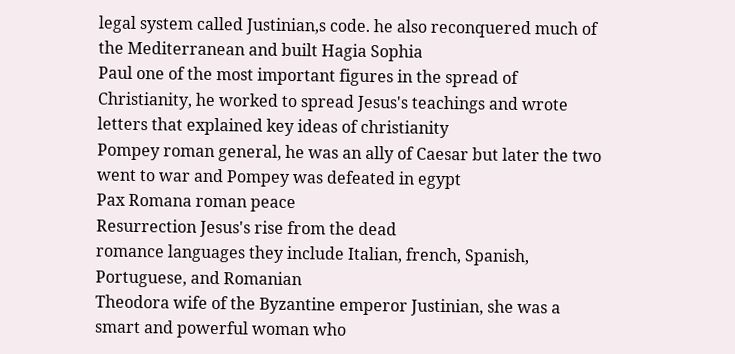legal system called Justinian,s code. he also reconquered much of the Mediterranean and built Hagia Sophia
Paul one of the most important figures in the spread of Christianity, he worked to spread Jesus's teachings and wrote letters that explained key ideas of christianity
Pompey roman general, he was an ally of Caesar but later the two went to war and Pompey was defeated in egypt
Pax Romana roman peace
Resurrection Jesus's rise from the dead
romance languages they include Italian, french, Spanish, Portuguese, and Romanian
Theodora wife of the Byzantine emperor Justinian, she was a smart and powerful woman who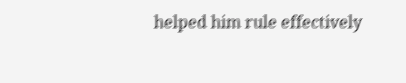helped him rule effectively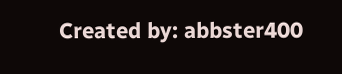Created by: abbster400